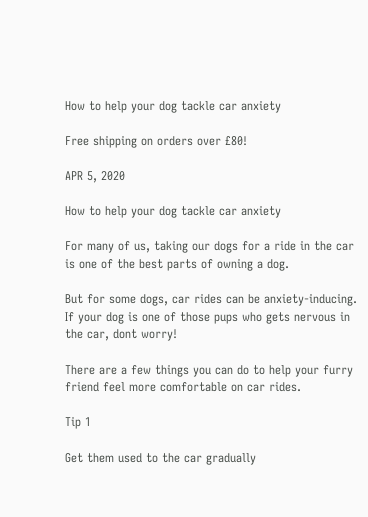How to help your dog tackle car anxiety

Free shipping on orders over £80!

APR 5, 2020

How to help your dog tackle car anxiety

For many of us, taking our dogs for a ride in the car is one of the best parts of owning a dog.

But for some dogs, car rides can be anxiety-inducing. If your dog is one of those pups who gets nervous in the car, dont worry!

There are a few things you can do to help your furry friend feel more comfortable on car rides.

Tip 1

Get them used to the car gradually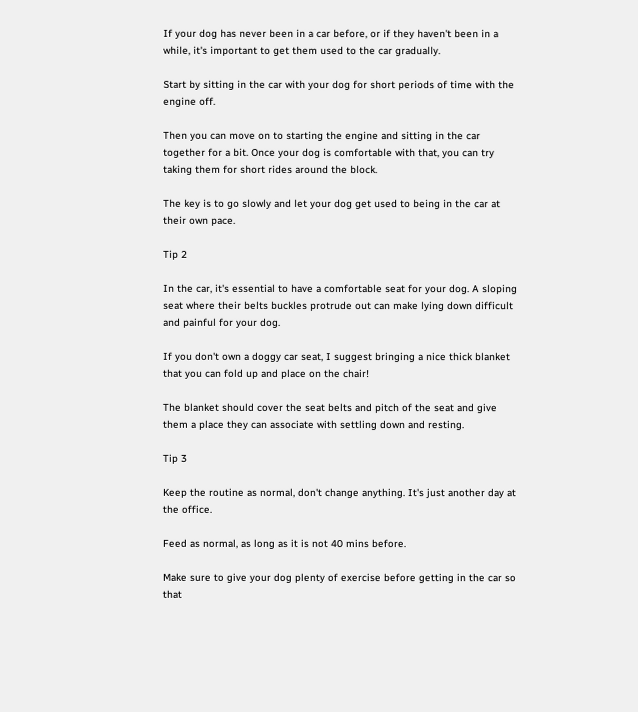If your dog has never been in a car before, or if they haven't been in a while, it's important to get them used to the car gradually.

Start by sitting in the car with your dog for short periods of time with the engine off.

Then you can move on to starting the engine and sitting in the car together for a bit. Once your dog is comfortable with that, you can try taking them for short rides around the block.

The key is to go slowly and let your dog get used to being in the car at their own pace.

Tip 2

In the car, it's essential to have a comfortable seat for your dog. A sloping seat where their belts buckles protrude out can make lying down difficult and painful for your dog.

If you don't own a doggy car seat, I suggest bringing a nice thick blanket that you can fold up and place on the chair!

The blanket should cover the seat belts and pitch of the seat and give them a place they can associate with settling down and resting.

Tip 3

Keep the routine as normal, don't change anything. It's just another day at the office.

Feed as normal, as long as it is not 40 mins before.

Make sure to give your dog plenty of exercise before getting in the car so that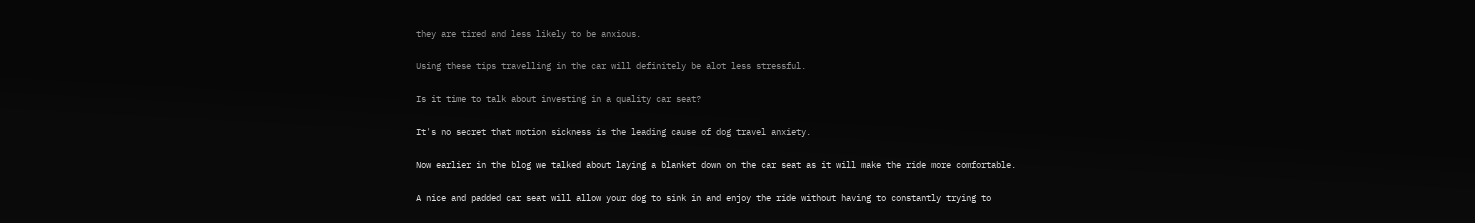they are tired and less likely to be anxious.

Using these tips travelling in the car will definitely be alot less stressful.

Is it time to talk about investing in a quality car seat?

It's no secret that motion sickness is the leading cause of dog travel anxiety.

Now earlier in the blog we talked about laying a blanket down on the car seat as it will make the ride more comfortable.

A nice and padded car seat will allow your dog to sink in and enjoy the ride without having to constantly trying to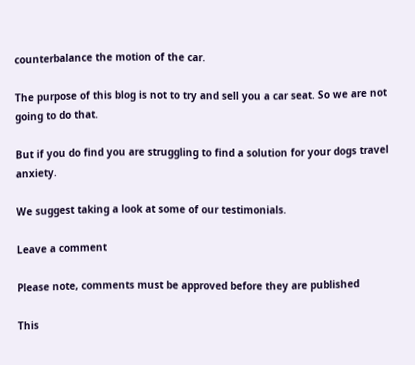counterbalance the motion of the car.

The purpose of this blog is not to try and sell you a car seat. So we are not going to do that.

But if you do find you are struggling to find a solution for your dogs travel anxiety.

We suggest taking a look at some of our testimonials.

Leave a comment

Please note, comments must be approved before they are published

This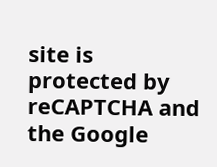site is protected by reCAPTCHA and the Google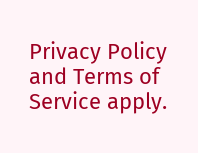Privacy Policy and Terms of Service apply.